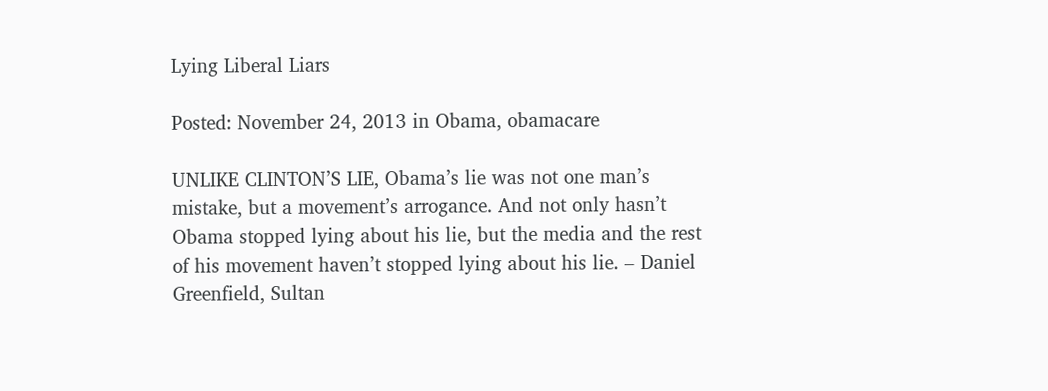Lying Liberal Liars

Posted: November 24, 2013 in Obama, obamacare

UNLIKE CLINTON’S LIE, Obama’s lie was not one man’s mistake, but a movement’s arrogance. And not only hasn’t Obama stopped lying about his lie, but the media and the rest of his movement haven’t stopped lying about his lie. – Daniel Greenfield, Sultan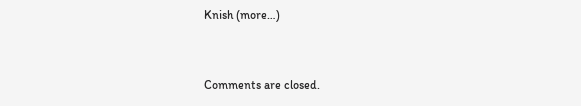Knish (more…)


Comments are closed.